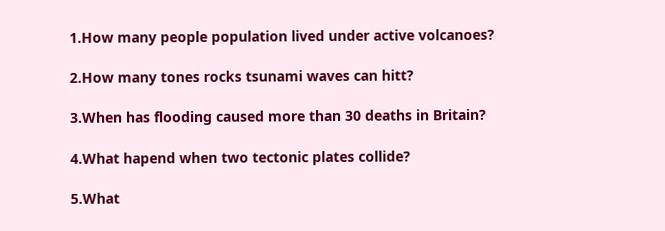1.How many people population lived under active volcanoes?

2.How many tones rocks tsunami waves can hitt?

3.When has flooding caused more than 30 deaths in Britain?

4.What hapend when two tectonic plates collide?

5.What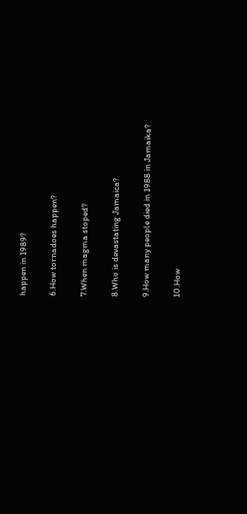happen in 1989?

6.How tornadoes happen?

7.When magma stoped?

8.Who is devastating Jamaica?

9.How many people died in 1988 in Jamaika?

10.How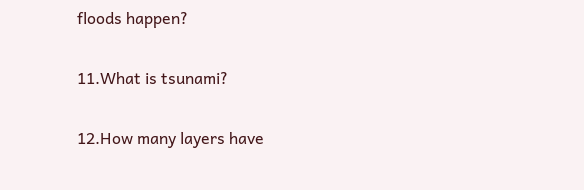floods happen?

11.What is tsunami?

12.How many layers have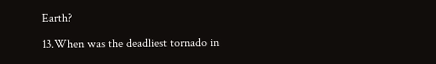Earth?

13.When was the deadliest tornado in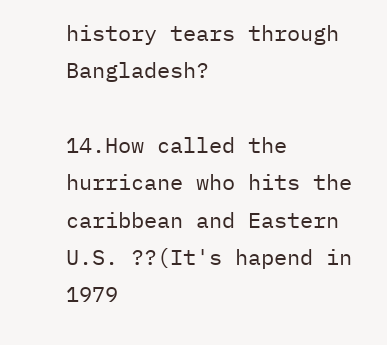history tears through Bangladesh?

14.How called the hurricane who hits the caribbean and Eastern U.S. ??(It's hapend in 1979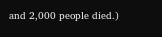and 2,000 people died.)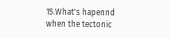15.What's hapennd when the tectonic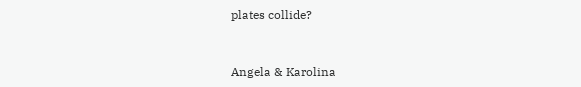plates collide?


Angela & Karolina